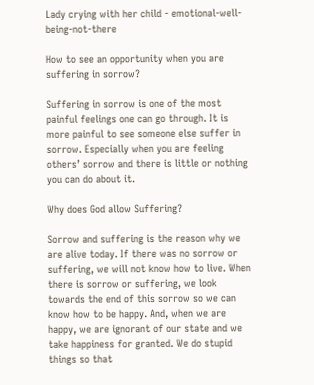Lady crying with her child - emotional-well-being-not-there

How to see an opportunity when you are suffering in sorrow?

Suffering in sorrow is one of the most painful feelings one can go through. It is more painful to see someone else suffer in sorrow. Especially when you are feeling others’ sorrow and there is little or nothing you can do about it.

Why does God allow Suffering?

Sorrow and suffering is the reason why we are alive today. If there was no sorrow or suffering, we will not know how to live. When there is sorrow or suffering, we look towards the end of this sorrow so we can know how to be happy. And, when we are happy, we are ignorant of our state and we take happiness for granted. We do stupid things so that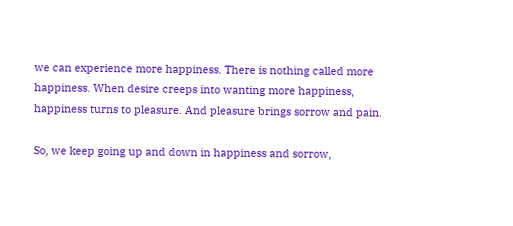we can experience more happiness. There is nothing called more happiness. When desire creeps into wanting more happiness, happiness turns to pleasure. And pleasure brings sorrow and pain.

So, we keep going up and down in happiness and sorrow,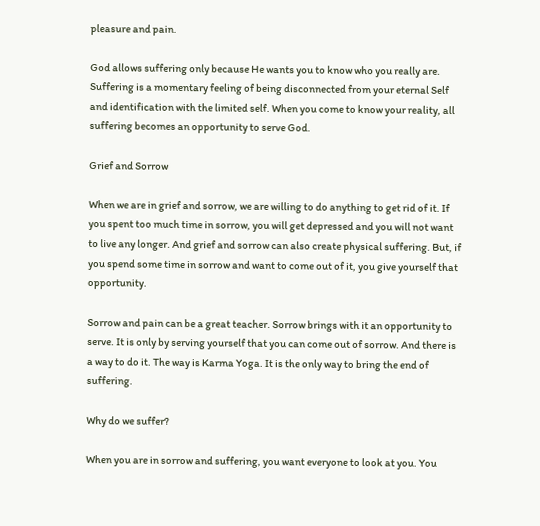pleasure and pain.

God allows suffering only because He wants you to know who you really are. Suffering is a momentary feeling of being disconnected from your eternal Self and identification with the limited self. When you come to know your reality, all suffering becomes an opportunity to serve God.

Grief and Sorrow

When we are in grief and sorrow, we are willing to do anything to get rid of it. If you spent too much time in sorrow, you will get depressed and you will not want to live any longer. And grief and sorrow can also create physical suffering. But, if you spend some time in sorrow and want to come out of it, you give yourself that opportunity.

Sorrow and pain can be a great teacher. Sorrow brings with it an opportunity to serve. It is only by serving yourself that you can come out of sorrow. And there is a way to do it. The way is Karma Yoga. It is the only way to bring the end of suffering.

Why do we suffer?

When you are in sorrow and suffering, you want everyone to look at you. You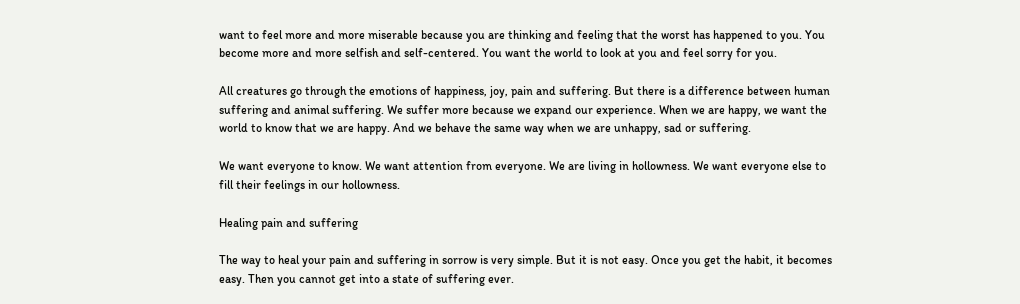want to feel more and more miserable because you are thinking and feeling that the worst has happened to you. You become more and more selfish and self-centered. You want the world to look at you and feel sorry for you.

All creatures go through the emotions of happiness, joy, pain and suffering. But there is a difference between human suffering and animal suffering. We suffer more because we expand our experience. When we are happy, we want the world to know that we are happy. And we behave the same way when we are unhappy, sad or suffering.

We want everyone to know. We want attention from everyone. We are living in hollowness. We want everyone else to fill their feelings in our hollowness.

Healing pain and suffering

The way to heal your pain and suffering in sorrow is very simple. But it is not easy. Once you get the habit, it becomes easy. Then you cannot get into a state of suffering ever.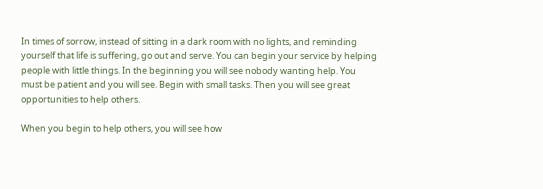In times of sorrow, instead of sitting in a dark room with no lights, and reminding yourself that life is suffering, go out and serve. You can begin your service by helping people with little things. In the beginning you will see nobody wanting help. You must be patient and you will see. Begin with small tasks. Then you will see great opportunities to help others.

When you begin to help others, you will see how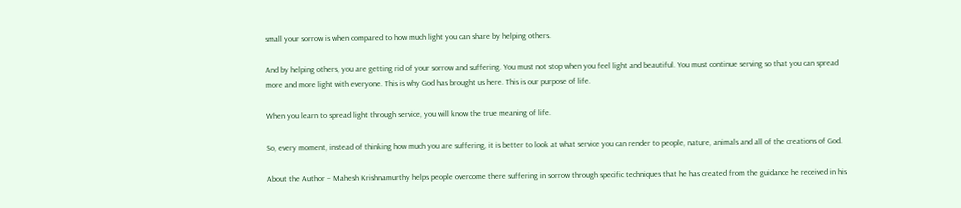small your sorrow is when compared to how much light you can share by helping others.

And by helping others, you are getting rid of your sorrow and suffering. You must not stop when you feel light and beautiful. You must continue serving so that you can spread more and more light with everyone. This is why God has brought us here. This is our purpose of life.

When you learn to spread light through service, you will know the true meaning of life.

So, every moment, instead of thinking how much you are suffering, it is better to look at what service you can render to people, nature, animals and all of the creations of God.

About the Author – Mahesh Krishnamurthy helps people overcome there suffering in sorrow through specific techniques that he has created from the guidance he received in his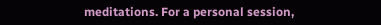meditations. For a personal session,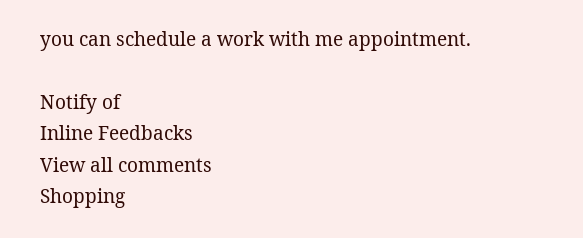you can schedule a work with me appointment.

Notify of
Inline Feedbacks
View all comments
Shopping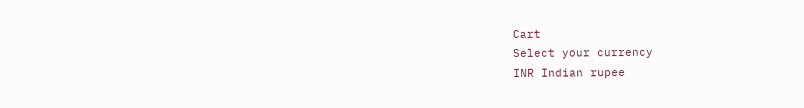Cart
Select your currency
INR Indian rupee